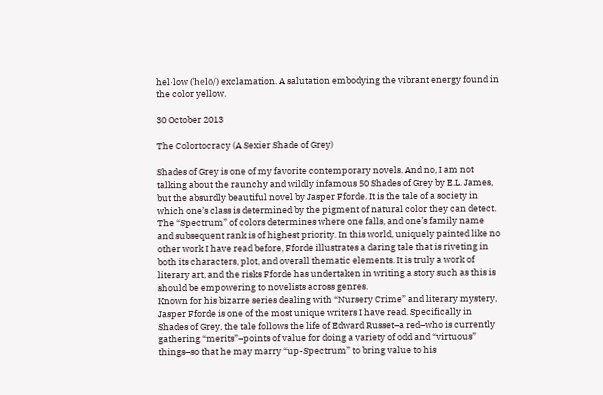hel·low (ˈhelō/) exclamation. A salutation embodying the vibrant energy found in the color yellow.

30 October 2013

The Colortocracy (A Sexier Shade of Grey)

Shades of Grey is one of my favorite contemporary novels. And no, I am not talking about the raunchy and wildly infamous 50 Shades of Grey by E.L. James, but the absurdly beautiful novel by Jasper Fforde. It is the tale of a society in which one’s class is determined by the pigment of natural color they can detect. The “Spectrum” of colors determines where one falls, and one’s family name and subsequent rank is of highest priority. In this world, uniquely painted like no other work I have read before, Fforde illustrates a daring tale that is riveting in both its characters, plot, and overall thematic elements. It is truly a work of literary art, and the risks Fforde has undertaken in writing a story such as this is should be empowering to novelists across genres.
Known for his bizarre series dealing with “Nursery Crime” and literary mystery, Jasper Fforde is one of the most unique writers I have read. Specifically in Shades of Grey, the tale follows the life of Edward Russet–a red–who is currently gathering “merits”–points of value for doing a variety of odd and “virtuous” things–so that he may marry “up-Spectrum” to bring value to his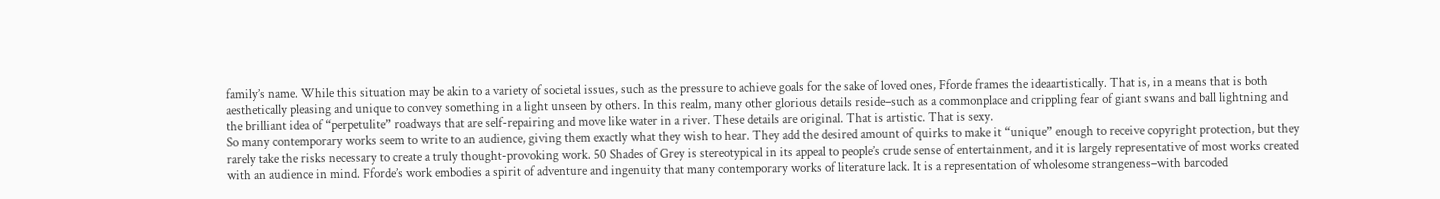family’s name. While this situation may be akin to a variety of societal issues, such as the pressure to achieve goals for the sake of loved ones, Fforde frames the ideaartistically. That is, in a means that is both aesthetically pleasing and unique to convey something in a light unseen by others. In this realm, many other glorious details reside–such as a commonplace and crippling fear of giant swans and ball lightning and the brilliant idea of “perpetulite” roadways that are self-repairing and move like water in a river. These details are original. That is artistic. That is sexy.
So many contemporary works seem to write to an audience, giving them exactly what they wish to hear. They add the desired amount of quirks to make it “unique” enough to receive copyright protection, but they rarely take the risks necessary to create a truly thought-provoking work. 50 Shades of Grey is stereotypical in its appeal to people’s crude sense of entertainment, and it is largely representative of most works created with an audience in mind. Fforde’s work embodies a spirit of adventure and ingenuity that many contemporary works of literature lack. It is a representation of wholesome strangeness–with barcoded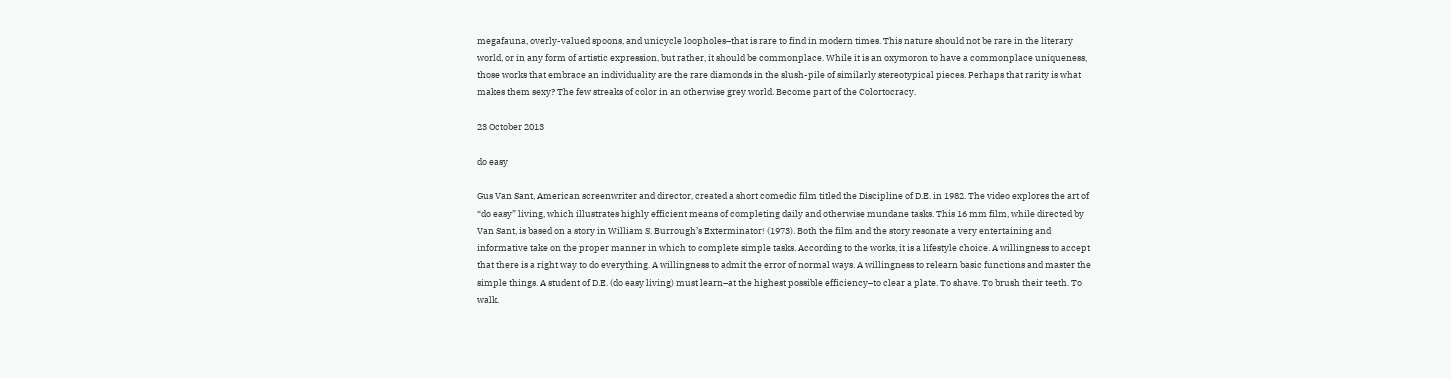megafauna, overly-valued spoons, and unicycle loopholes–that is rare to find in modern times. This nature should not be rare in the literary world, or in any form of artistic expression, but rather, it should be commonplace. While it is an oxymoron to have a commonplace uniqueness, those works that embrace an individuality are the rare diamonds in the slush-pile of similarly stereotypical pieces. Perhaps that rarity is what makes them sexy? The few streaks of color in an otherwise grey world. Become part of the Colortocracy.

23 October 2013

do easy

Gus Van Sant, American screenwriter and director, created a short comedic film titled the Discipline of D.E. in 1982. The video explores the art of “do easy” living, which illustrates highly efficient means of completing daily and otherwise mundane tasks. This 16 mm film, while directed by Van Sant, is based on a story in William S. Burrough’s Exterminator! (1973). Both the film and the story resonate a very entertaining and informative take on the proper manner in which to complete simple tasks. According to the works, it is a lifestyle choice. A willingness to accept that there is a right way to do everything. A willingness to admit the error of normal ways. A willingness to relearn basic functions and master the simple things. A student of D.E. (do easy living) must learn–at the highest possible efficiency–to clear a plate. To shave. To brush their teeth. To walk.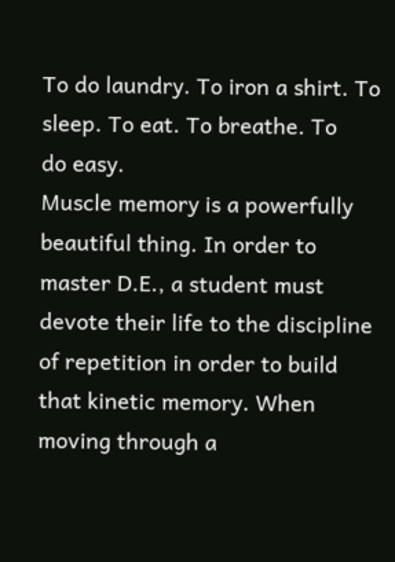To do laundry. To iron a shirt. To sleep. To eat. To breathe. To
do easy.
Muscle memory is a powerfully beautiful thing. In order to master D.E., a student must devote their life to the discipline of repetition in order to build that kinetic memory. When moving through a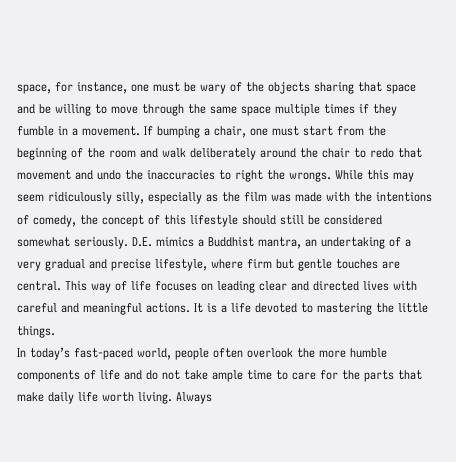space, for instance, one must be wary of the objects sharing that space and be willing to move through the same space multiple times if they fumble in a movement. If bumping a chair, one must start from the beginning of the room and walk deliberately around the chair to redo that movement and undo the inaccuracies to right the wrongs. While this may seem ridiculously silly, especially as the film was made with the intentions of comedy, the concept of this lifestyle should still be considered somewhat seriously. D.E. mimics a Buddhist mantra, an undertaking of a very gradual and precise lifestyle, where firm but gentle touches are central. This way of life focuses on leading clear and directed lives with careful and meaningful actions. It is a life devoted to mastering the little things.
In today’s fast-paced world, people often overlook the more humble components of life and do not take ample time to care for the parts that make daily life worth living. Always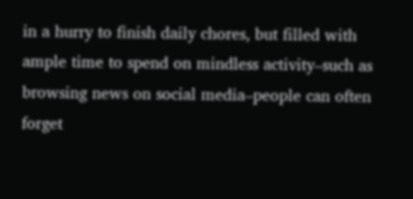in a hurry to finish daily chores, but filled with ample time to spend on mindless activity–such as browsing news on social media–people can often forget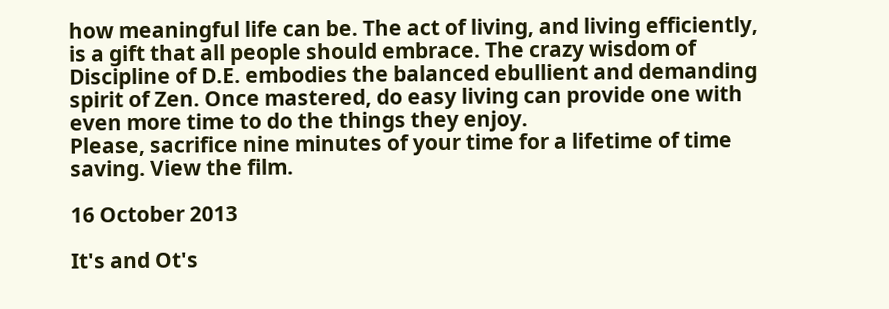how meaningful life can be. The act of living, and living efficiently, is a gift that all people should embrace. The crazy wisdom of Discipline of D.E. embodies the balanced ebullient and demanding spirit of Zen. Once mastered, do easy living can provide one with even more time to do the things they enjoy.
Please, sacrifice nine minutes of your time for a lifetime of time saving. View the film.

16 October 2013

It's and Ot's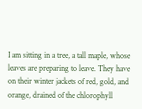I am sitting in a tree, a tall maple, whose leaves are preparing to leave. They have on their winter jackets of red, gold, and orange, drained of the chlorophyll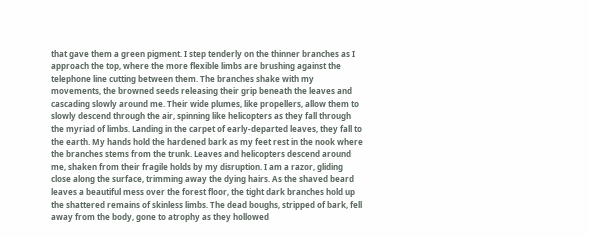that gave them a green pigment. I step tenderly on the thinner branches as I approach the top, where the more flexible limbs are brushing against the telephone line cutting between them. The branches shake with my movements, the browned seeds releasing their grip beneath the leaves and cascading slowly around me. Their wide plumes, like propellers, allow them to slowly descend through the air, spinning like helicopters as they fall through the myriad of limbs. Landing in the carpet of early-departed leaves, they fall to the earth. My hands hold the hardened bark as my feet rest in the nook where the branches stems from the trunk. Leaves and helicopters descend around me, shaken from their fragile holds by my disruption. I am a razor, gliding close along the surface, trimming away the dying hairs. As the shaved beard leaves a beautiful mess over the forest floor, the tight dark branches hold up the shattered remains of skinless limbs. The dead boughs, stripped of bark, fell away from the body, gone to atrophy as they hollowed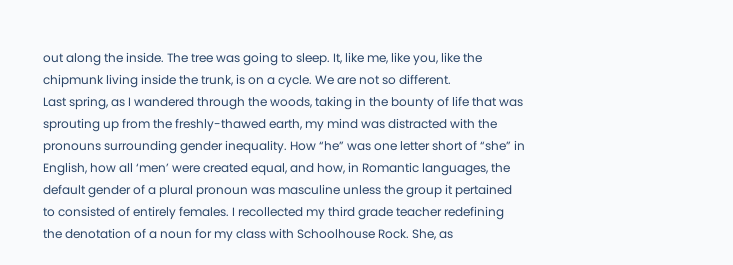out along the inside. The tree was going to sleep. It, like me, like you, like the chipmunk living inside the trunk, is on a cycle. We are not so different.
Last spring, as I wandered through the woods, taking in the bounty of life that was sprouting up from the freshly-thawed earth, my mind was distracted with the pronouns surrounding gender inequality. How “he” was one letter short of “she” in English, how all ‘men’ were created equal, and how, in Romantic languages, the default gender of a plural pronoun was masculine unless the group it pertained to consisted of entirely females. I recollected my third grade teacher redefining the denotation of a noun for my class with Schoolhouse Rock. She, as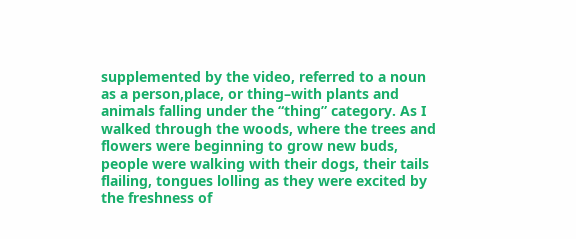supplemented by the video, referred to a noun as a person,place, or thing–with plants and animals falling under the “thing” category. As I walked through the woods, where the trees and flowers were beginning to grow new buds, people were walking with their dogs, their tails flailing, tongues lolling as they were excited by the freshness of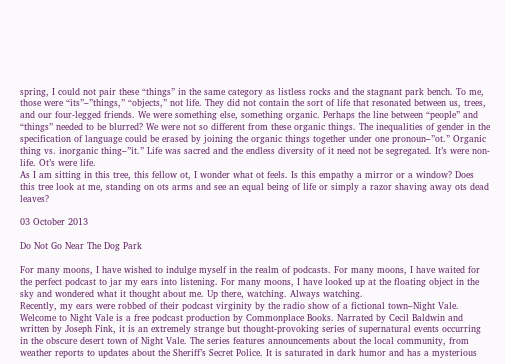spring, I could not pair these “things” in the same category as listless rocks and the stagnant park bench. To me, those were “its”–”things,” “objects,” not life. They did not contain the sort of life that resonated between us, trees, and our four-legged friends. We were something else, something organic. Perhaps the line between “people” and “things” needed to be blurred? We were not so different from these organic things. The inequalities of gender in the specification of language could be erased by joining the organic things together under one pronoun–”ot.” Organic thing vs. inorganic thing–”it.” Life was sacred and the endless diversity of it need not be segregated. It’s were non-life. Ot’s were life.
As I am sitting in this tree, this fellow ot, I wonder what ot feels. Is this empathy a mirror or a window? Does this tree look at me, standing on ots arms and see an equal being of life or simply a razor shaving away ots dead leaves?

03 October 2013

Do Not Go Near The Dog Park

For many moons, I have wished to indulge myself in the realm of podcasts. For many moons, I have waited for the perfect podcast to jar my ears into listening. For many moons, I have looked up at the floating object in the sky and wondered what it thought about me. Up there, watching. Always watching.
Recently, my ears were robbed of their podcast virginity by the radio show of a fictional town–Night Vale. Welcome to Night Vale is a free podcast production by Commonplace Books. Narrated by Cecil Baldwin and written by Joseph Fink, it is an extremely strange but thought-provoking series of supernatural events occurring in the obscure desert town of Night Vale. The series features announcements about the local community, from weather reports to updates about the Sheriff’s Secret Police. It is saturated in dark humor and has a mysterious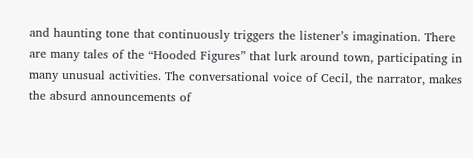and haunting tone that continuously triggers the listener’s imagination. There are many tales of the “Hooded Figures” that lurk around town, participating in many unusual activities. The conversational voice of Cecil, the narrator, makes the absurd announcements of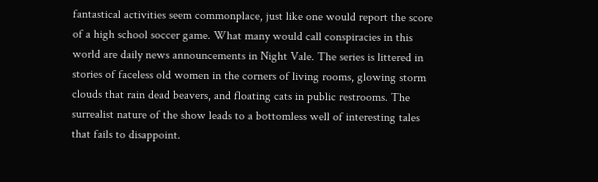fantastical activities seem commonplace, just like one would report the score of a high school soccer game. What many would call conspiracies in this world are daily news announcements in Night Vale. The series is littered in stories of faceless old women in the corners of living rooms, glowing storm clouds that rain dead beavers, and floating cats in public restrooms. The surrealist nature of the show leads to a bottomless well of interesting tales that fails to disappoint.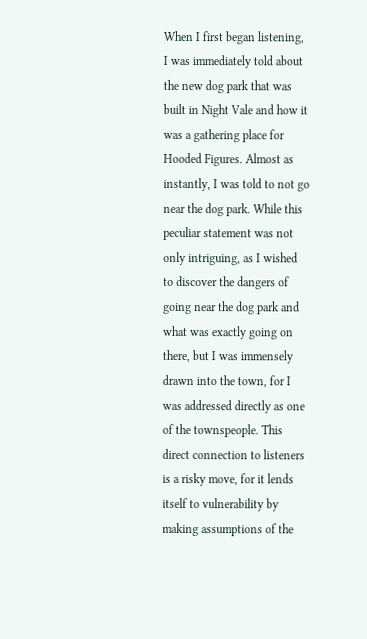When I first began listening, I was immediately told about the new dog park that was built in Night Vale and how it was a gathering place for Hooded Figures. Almost as instantly, I was told to not go near the dog park. While this peculiar statement was not only intriguing, as I wished to discover the dangers of going near the dog park and what was exactly going on there, but I was immensely drawn into the town, for I was addressed directly as one of the townspeople. This direct connection to listeners is a risky move, for it lends itself to vulnerability by making assumptions of the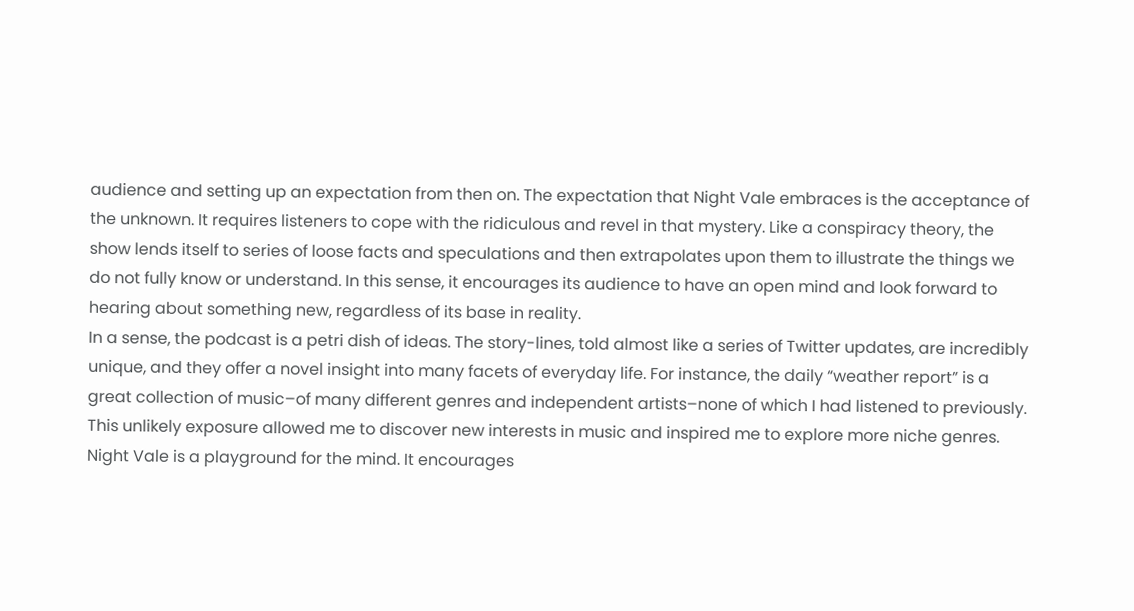audience and setting up an expectation from then on. The expectation that Night Vale embraces is the acceptance of the unknown. It requires listeners to cope with the ridiculous and revel in that mystery. Like a conspiracy theory, the show lends itself to series of loose facts and speculations and then extrapolates upon them to illustrate the things we do not fully know or understand. In this sense, it encourages its audience to have an open mind and look forward to hearing about something new, regardless of its base in reality.
In a sense, the podcast is a petri dish of ideas. The story-lines, told almost like a series of Twitter updates, are incredibly unique, and they offer a novel insight into many facets of everyday life. For instance, the daily “weather report” is a great collection of music–of many different genres and independent artists–none of which I had listened to previously. This unlikely exposure allowed me to discover new interests in music and inspired me to explore more niche genres. Night Vale is a playground for the mind. It encourages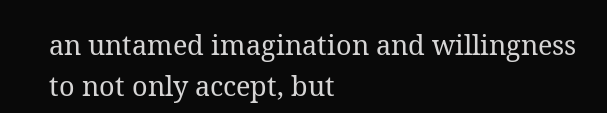an untamed imagination and willingness to not only accept, but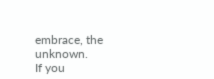embrace, the unknown.
If you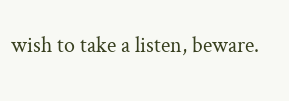wish to take a listen, beware.